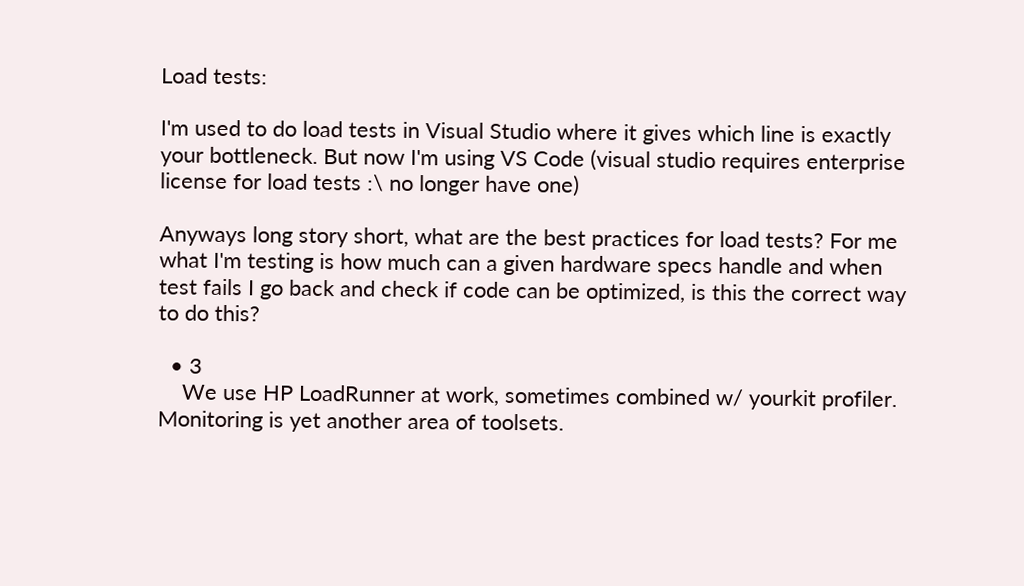Load tests:

I'm used to do load tests in Visual Studio where it gives which line is exactly your bottleneck. But now I'm using VS Code (visual studio requires enterprise license for load tests :\ no longer have one)

Anyways long story short, what are the best practices for load tests? For me what I'm testing is how much can a given hardware specs handle and when test fails I go back and check if code can be optimized, is this the correct way to do this?

  • 3
    We use HP LoadRunner at work, sometimes combined w/ yourkit profiler. Monitoring is yet another area of toolsets.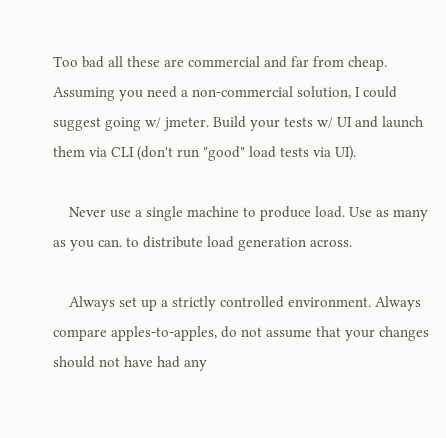Too bad all these are commercial and far from cheap. Assuming you need a non-commercial solution, I could suggest going w/ jmeter. Build your tests w/ UI and launch them via CLI (don't run "good" load tests via UI).

    Never use a single machine to produce load. Use as many as you can. to distribute load generation across.

    Always set up a strictly controlled environment. Always compare apples-to-apples, do not assume that your changes should not have had any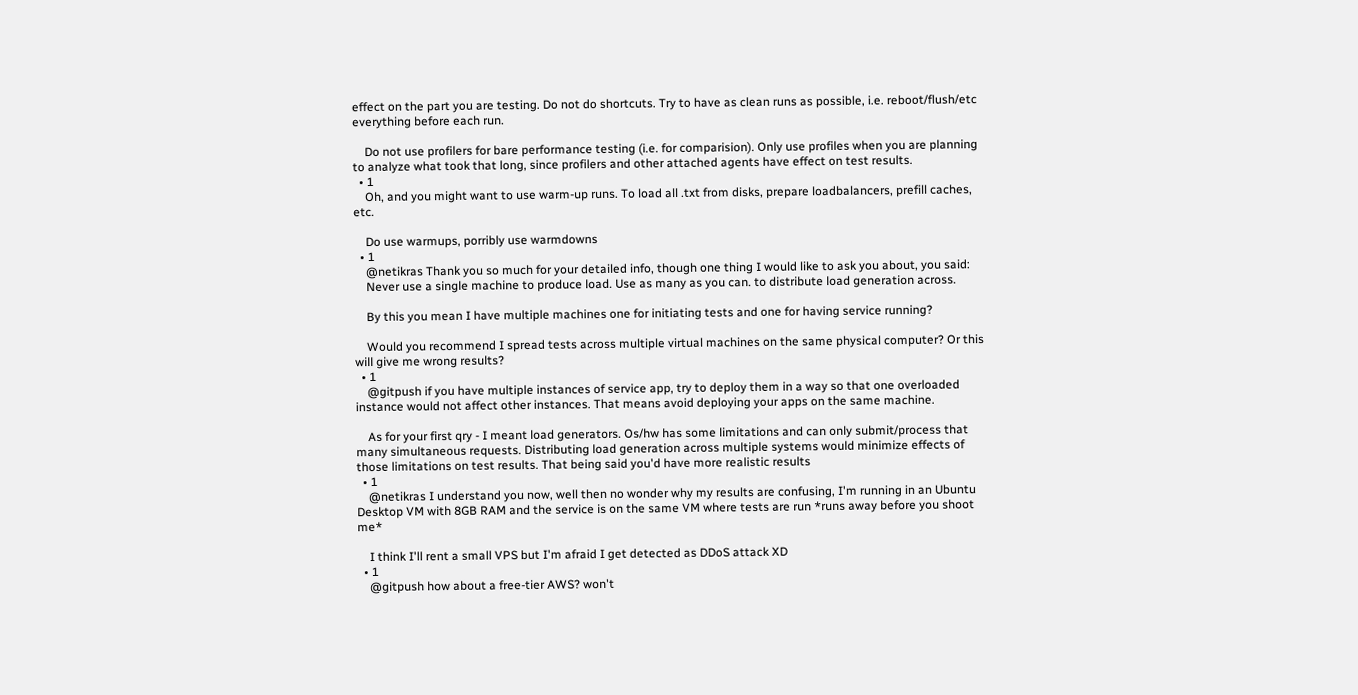effect on the part you are testing. Do not do shortcuts. Try to have as clean runs as possible, i.e. reboot/flush/etc everything before each run.

    Do not use profilers for bare performance testing (i.e. for comparision). Only use profiles when you are planning to analyze what took that long, since profilers and other attached agents have effect on test results.
  • 1
    Oh, and you might want to use warm-up runs. To load all .txt from disks, prepare loadbalancers, prefill caches, etc.

    Do use warmups, porribly use warmdowns
  • 1
    @netikras Thank you so much for your detailed info, though one thing I would like to ask you about, you said:
    Never use a single machine to produce load. Use as many as you can. to distribute load generation across.

    By this you mean I have multiple machines one for initiating tests and one for having service running?

    Would you recommend I spread tests across multiple virtual machines on the same physical computer? Or this will give me wrong results?
  • 1
    @gitpush if you have multiple instances of service app, try to deploy them in a way so that one overloaded instance would not affect other instances. That means avoid deploying your apps on the same machine.

    As for your first qry - I meant load generators. Os/hw has some limitations and can only submit/process that many simultaneous requests. Distributing load generation across multiple systems would minimize effects of those limitations on test results. That being said you'd have more realistic results
  • 1
    @netikras I understand you now, well then no wonder why my results are confusing, I'm running in an Ubuntu Desktop VM with 8GB RAM and the service is on the same VM where tests are run *runs away before you shoot me*

    I think I'll rent a small VPS but I'm afraid I get detected as DDoS attack XD
  • 1
    @gitpush how about a free-tier AWS? won't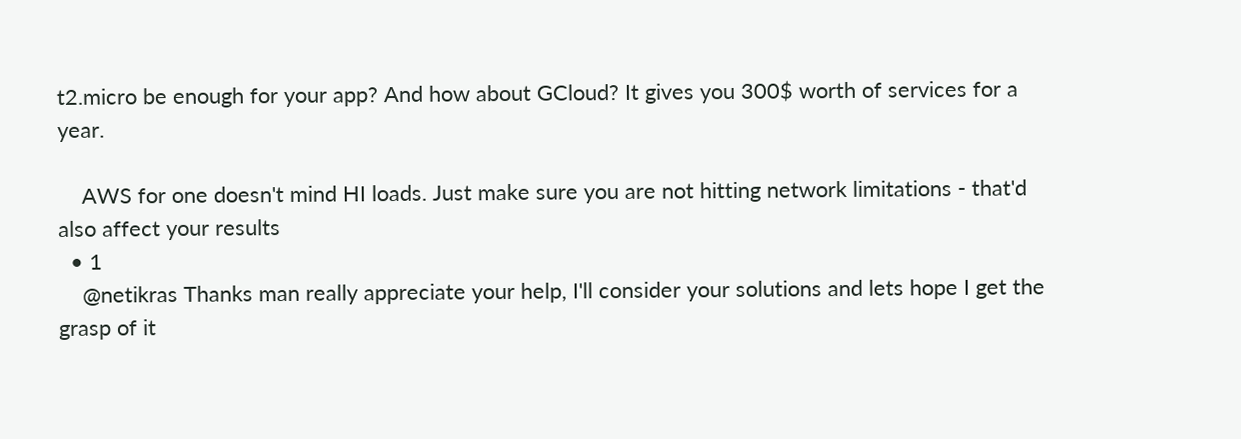t2.micro be enough for your app? And how about GCloud? It gives you 300$ worth of services for a year.

    AWS for one doesn't mind HI loads. Just make sure you are not hitting network limitations - that'd also affect your results
  • 1
    @netikras Thanks man really appreciate your help, I'll consider your solutions and lets hope I get the grasp of it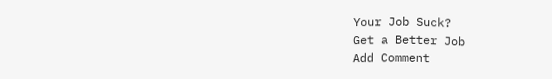Your Job Suck?
Get a Better Job
Add Comment